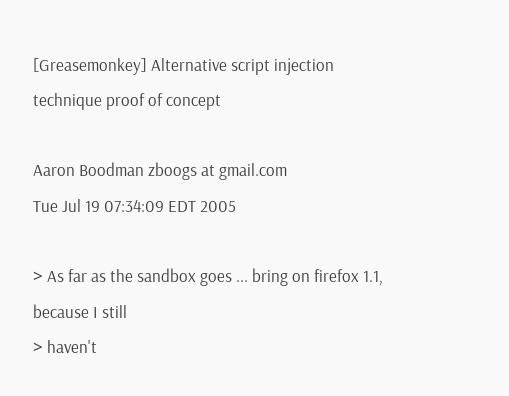[Greasemonkey] Alternative script injection technique proof of concept

Aaron Boodman zboogs at gmail.com
Tue Jul 19 07:34:09 EDT 2005

> As far as the sandbox goes ... bring on firefox 1.1, because I still
> haven't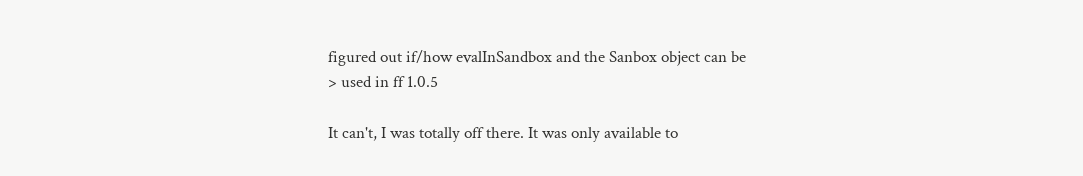figured out if/how evalInSandbox and the Sanbox object can be
> used in ff 1.0.5

It can't, I was totally off there. It was only available to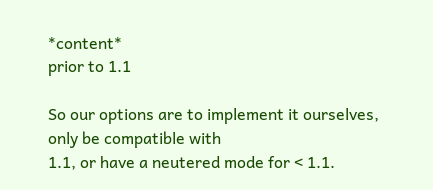*content*
prior to 1.1

So our options are to implement it ourselves, only be compatible with
1.1, or have a neutered mode for < 1.1.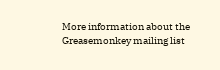More information about the Greasemonkey mailing list